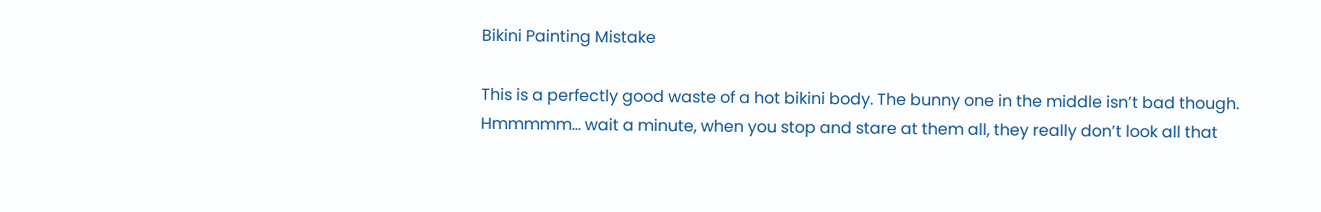Bikini Painting Mistake

This is a perfectly good waste of a hot bikini body. The bunny one in the middle isn’t bad though. Hmmmmm… wait a minute, when you stop and stare at them all, they really don’t look all that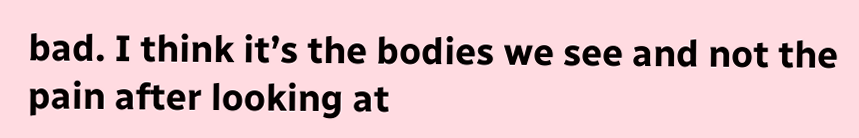bad. I think it’s the bodies we see and not the pain after looking at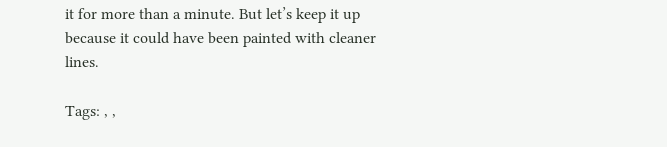it for more than a minute. But let’s keep it up because it could have been painted with cleaner lines.

Tags: , ,